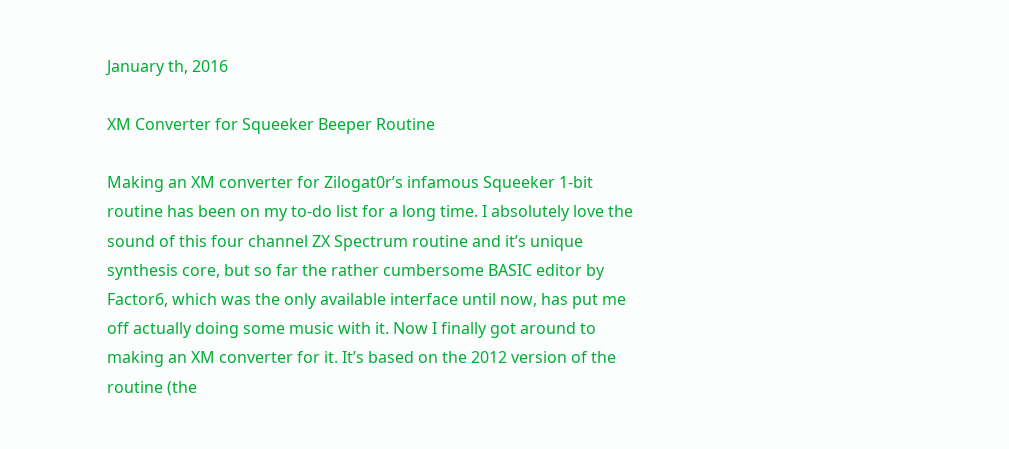January th, 2016

XM Converter for Squeeker Beeper Routine

Making an XM converter for Zilogat0r’s infamous Squeeker 1-bit routine has been on my to-do list for a long time. I absolutely love the sound of this four channel ZX Spectrum routine and it’s unique synthesis core, but so far the rather cumbersome BASIC editor by Factor6, which was the only available interface until now, has put me off actually doing some music with it. Now I finally got around to making an XM converter for it. It’s based on the 2012 version of the routine (the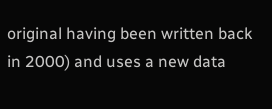original having been written back in 2000) and uses a new data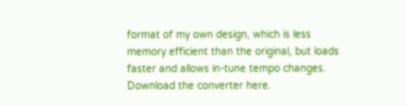format of my own design, which is less memory efficient than the original, but loads faster and allows in-tune tempo changes. Download the converter here.